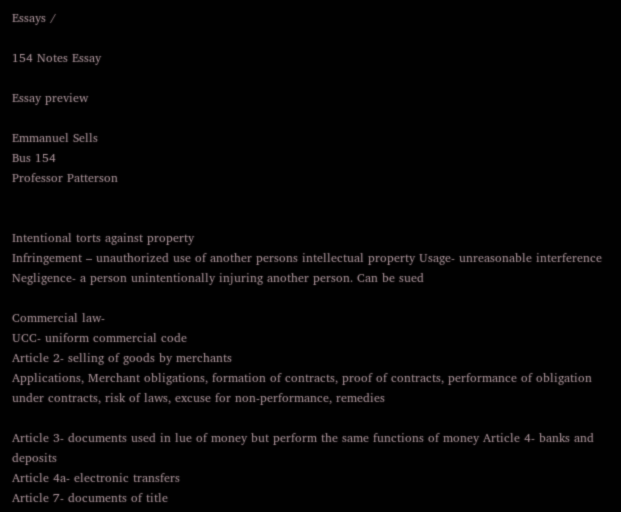Essays /

154 Notes Essay

Essay preview

Emmanuel Sells
Bus 154
Professor Patterson


Intentional torts against property
Infringement – unauthorized use of another persons intellectual property Usage- unreasonable interference
Negligence- a person unintentionally injuring another person. Can be sued

Commercial law-
UCC- uniform commercial code
Article 2- selling of goods by merchants
Applications, Merchant obligations, formation of contracts, proof of contracts, performance of obligation under contracts, risk of laws, excuse for non-performance, remedies

Article 3- documents used in lue of money but perform the same functions of money Article 4- banks and deposits
Article 4a- electronic transfers
Article 7- documents of title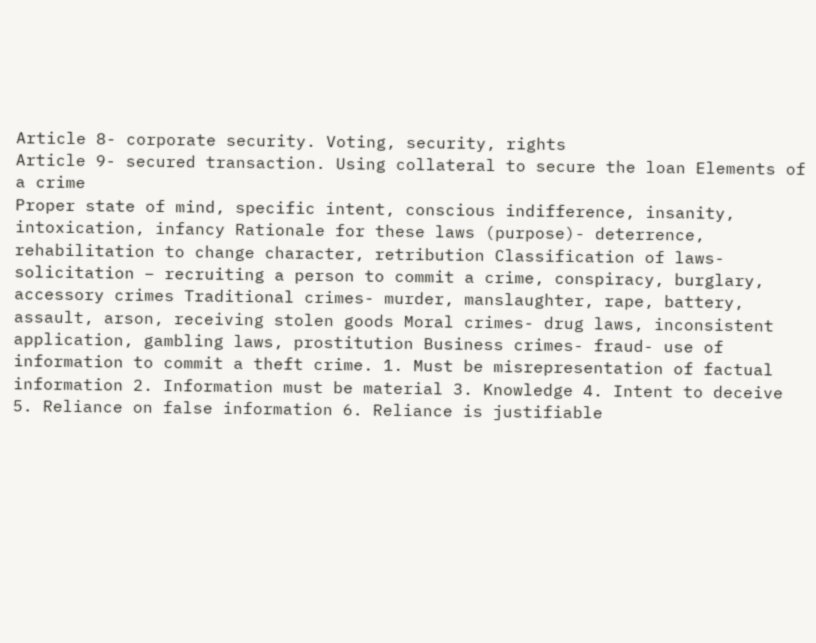Article 8- corporate security. Voting, security, rights
Article 9- secured transaction. Using collateral to secure the loan Elements of a crime
Proper state of mind, specific intent, conscious indifference, insanity, intoxication, infancy Rationale for these laws (purpose)- deterrence, rehabilitation to change character, retribution Classification of laws- solicitation – recruiting a person to commit a crime, conspiracy, burglary, accessory crimes Traditional crimes- murder, manslaughter, rape, battery, assault, arson, receiving stolen goods Moral crimes- drug laws, inconsistent application, gambling laws, prostitution Business crimes- fraud- use of information to commit a theft crime. 1. Must be misrepresentation of factual information 2. Information must be material 3. Knowledge 4. Intent to deceive 5. Reliance on false information 6. Reliance is justifiable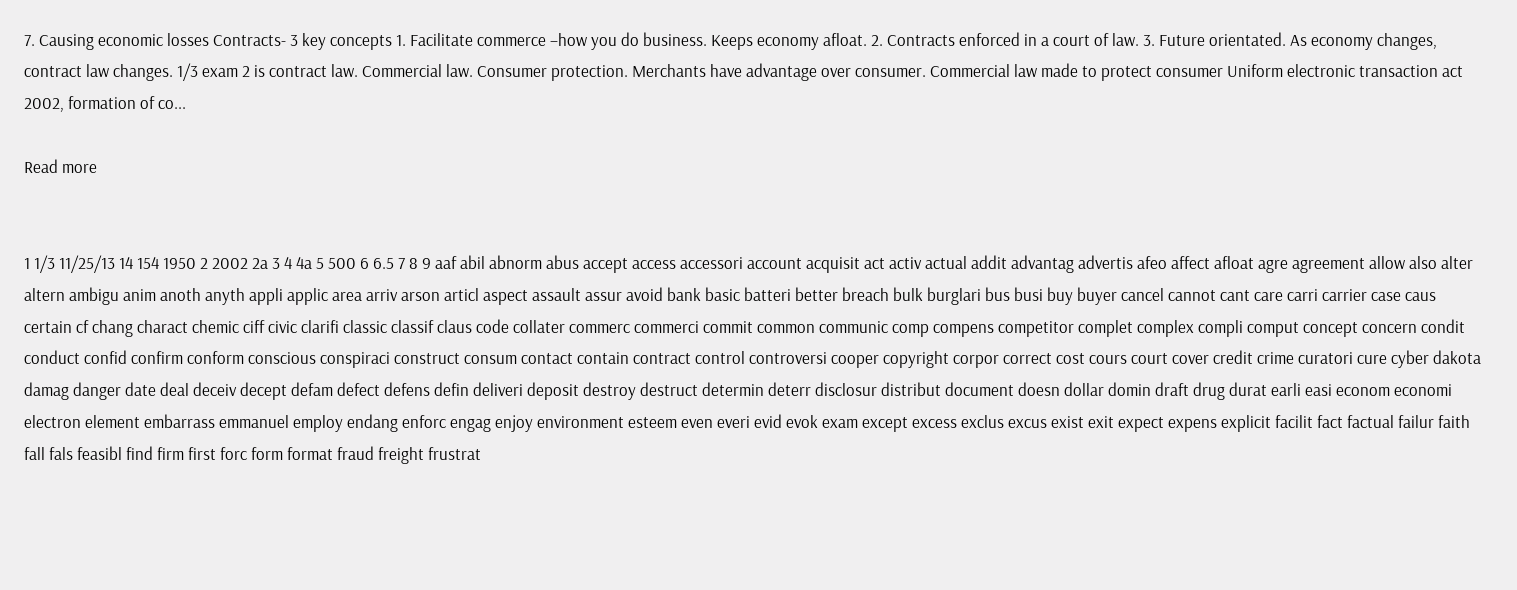7. Causing economic losses Contracts- 3 key concepts 1. Facilitate commerce –how you do business. Keeps economy afloat. 2. Contracts enforced in a court of law. 3. Future orientated. As economy changes, contract law changes. 1/3 exam 2 is contract law. Commercial law. Consumer protection. Merchants have advantage over consumer. Commercial law made to protect consumer Uniform electronic transaction act 2002, formation of co...

Read more


1 1/3 11/25/13 14 154 1950 2 2002 2a 3 4 4a 5 500 6 6.5 7 8 9 aaf abil abnorm abus accept access accessori account acquisit act activ actual addit advantag advertis afeo affect afloat agre agreement allow also alter altern ambigu anim anoth anyth appli applic area arriv arson articl aspect assault assur avoid bank basic batteri better breach bulk burglari bus busi buy buyer cancel cannot cant care carri carrier case caus certain cf chang charact chemic ciff civic clarifi classic classif claus code collater commerc commerci commit common communic comp compens competitor complet complex compli comput concept concern condit conduct confid confirm conform conscious conspiraci construct consum contact contain contract control controversi cooper copyright corpor correct cost cours court cover credit crime curatori cure cyber dakota damag danger date deal deceiv decept defam defect defens defin deliveri deposit destroy destruct determin deterr disclosur distribut document doesn dollar domin draft drug durat earli easi econom economi electron element embarrass emmanuel employ endang enforc engag enjoy environment esteem even everi evid evok exam except excess exclus excus exist exit expect expens explicit facilit fact factual failur faith fall fals feasibl find firm first forc form format fraud freight frustrat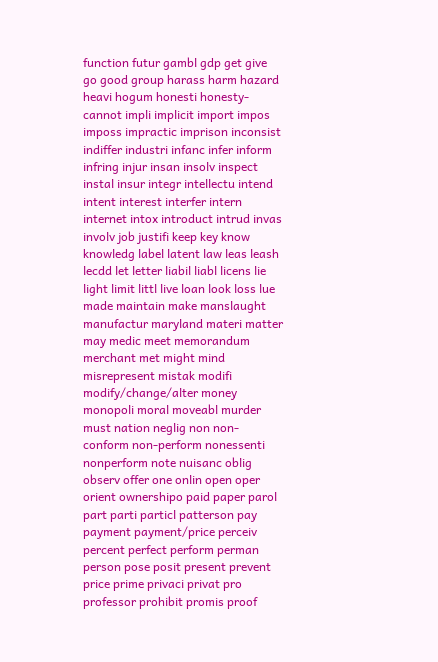function futur gambl gdp get give go good group harass harm hazard heavi hogum honesti honesty-cannot impli implicit import impos imposs impractic imprison inconsist indiffer industri infanc infer inform infring injur insan insolv inspect instal insur integr intellectu intend intent interest interfer intern internet intox introduct intrud invas involv job justifi keep key know knowledg label latent law leas leash lecdd let letter liabil liabl licens lie light limit littl live loan look loss lue made maintain make manslaught manufactur maryland materi matter may medic meet memorandum merchant met might mind misrepresent mistak modifi modify/change/alter money monopoli moral moveabl murder must nation neglig non non-conform non-perform nonessenti nonperform note nuisanc oblig observ offer one onlin open oper orient ownershipo paid paper parol part parti particl patterson pay payment payment/price perceiv percent perfect perform perman person pose posit present prevent price prime privaci privat pro professor prohibit promis proof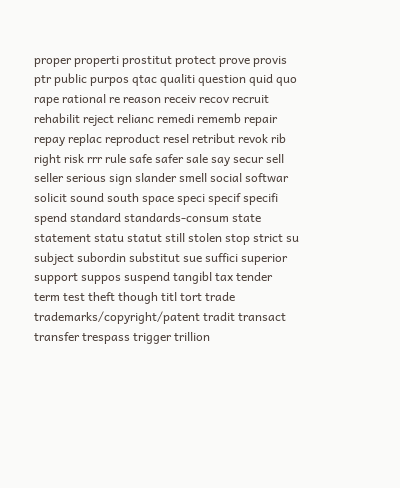proper properti prostitut protect prove provis ptr public purpos qtac qualiti question quid quo rape rational re reason receiv recov recruit rehabilit reject relianc remedi rememb repair repay replac reproduct resel retribut revok rib right risk rrr rule safe safer sale say secur sell seller serious sign slander smell social softwar solicit sound south space speci specif specifi spend standard standards-consum state statement statu statut still stolen stop strict su subject subordin substitut sue suffici superior support suppos suspend tangibl tax tender term test theft though titl tort trade trademarks/copyright/patent tradit transact transfer trespass trigger trillion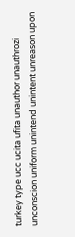turkey type ucc ucita ufita unauthor unauthrozi unconscion uniform unintend unintent unreason upon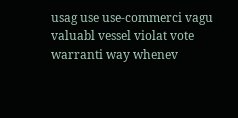usag use use-commerci vagu valuabl vessel violat vote warranti way whenev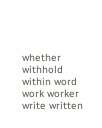whether withhold within word work worker write written